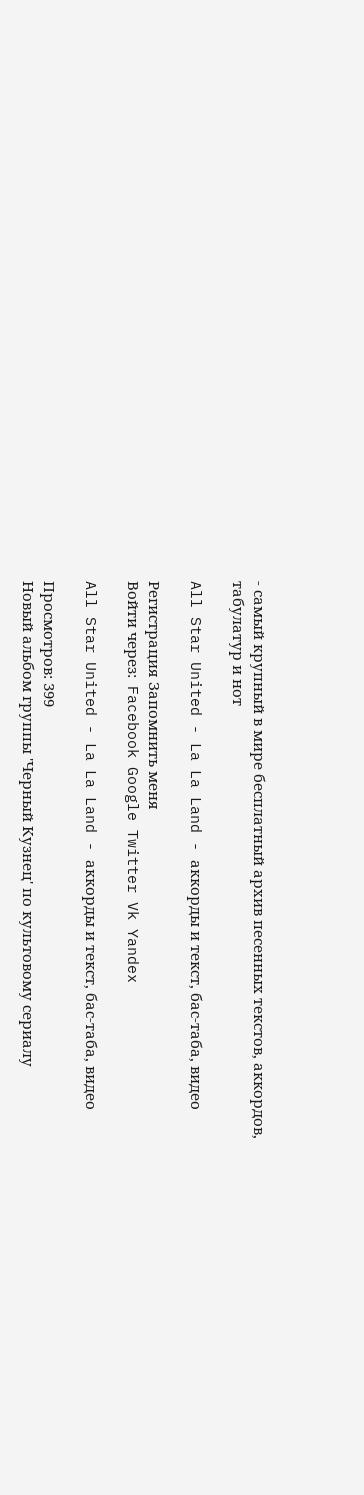- самый крупный в мире бесплатный архив песенных текстов, аккордов, табулатур и нот

All Star United - La La Land - аккорды и текст, бас-таба, видео

Регистрация Запомнить меня
Войти через:  Facebook Google Twitter Vk Yandex

All Star United - La La Land - аккорды и текст, бас-таба, видео

Просмотров: 399
Новый альбом группы 'Черный Кузнец' по культовому сериалу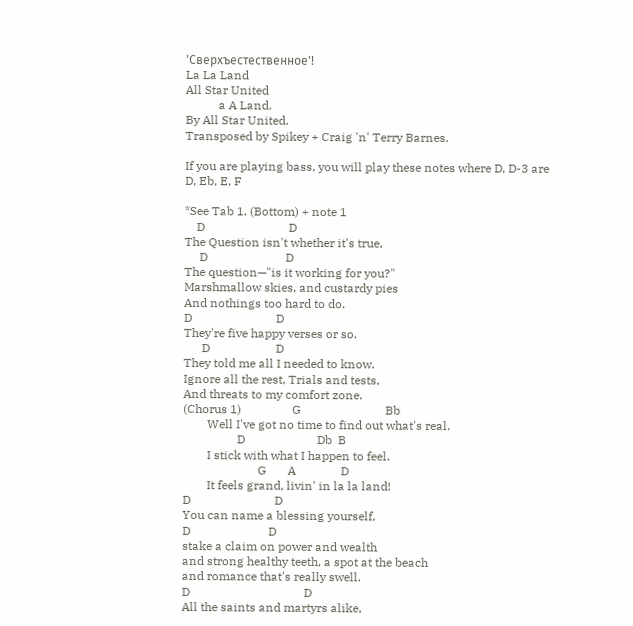'Сверхъестественное'!
La La Land
All Star United
           a A Land.
By All Star United.
Transposed by Spikey + Craig 'n' Terry Barnes.

If you are playing bass, you will play these notes where D, D-3 are
D, Eb, E, F

*See Tab 1. (Bottom) + note 1
    D                            D
The Question isn't whether it's true,
     D                          D
The question—"is it working for you?"
Marshmallow skies, and custardy pies
And nothings too hard to do.
D                            D
They're five happy verses or so.
      D                      D
They told me all I needed to know.
Ignore all the rest, Trials and tests,
And threats to my comfort zone.
(Chorus 1)                 G                            Bb
        Well I've got no time to find out what's real.
                  D                        Db  B
        I stick with what I happen to feel.
                         G       A               D
        It feels grand, livin' in la la land!
D                            D
You can name a blessing yourself,
D                          D
stake a claim on power and wealth
and strong healthy teeth, a spot at the beach
and romance that's really swell.
D                                      D
All the saints and martyrs alike,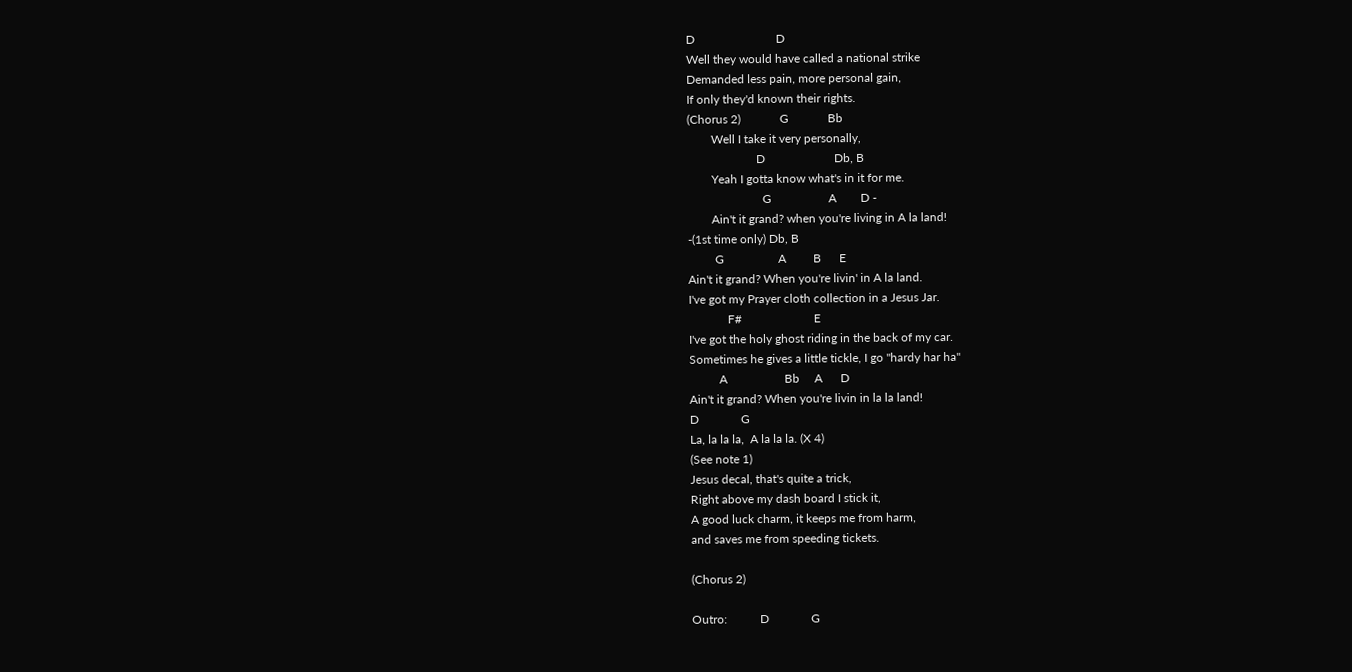D                           D
Well they would have called a national strike
Demanded less pain, more personal gain,
If only they'd known their rights.
(Chorus 2)             G             Bb
        Well I take it very personally,
                       D                       Db, B
        Yeah I gotta know what's in it for me.
                         G                   A        D -
        Ain't it grand? when you're living in A la land!
-(1st time only) Db, B
         G                  A         B      E
Ain't it grand? When you're livin' in A la land.
I've got my Prayer cloth collection in a Jesus Jar.
             F#                        E
I've got the holy ghost riding in the back of my car.
Sometimes he gives a little tickle, I go "hardy har ha"
          A                   Bb     A      D
Ain't it grand? When you're livin in la la land!
D              G
La, la la la,  A la la la. (X 4)
(See note 1)
Jesus decal, that's quite a trick,
Right above my dash board I stick it,
A good luck charm, it keeps me from harm,
and saves me from speeding tickets.

(Chorus 2)

Outro:           D              G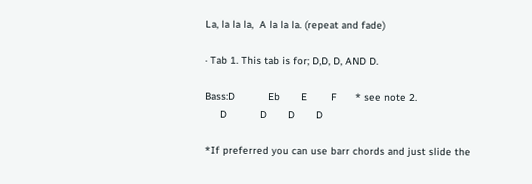La, la la la,  A la la la. (repeat and fade)

· Tab 1. This tab is for; D,D, D, AND D.

Bass:D           Eb       E        F      * see note 2.
     D           D       D       D

*If preferred you can use barr chords and just slide the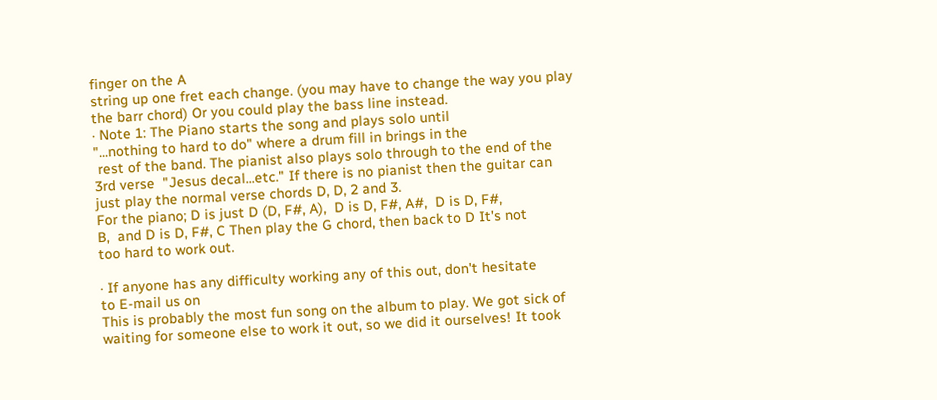finger on the A
string up one fret each change. (you may have to change the way you play
the barr chord) Or you could play the bass line instead.
· Note 1: The Piano starts the song and plays solo until
"...nothing to hard to do" where a drum fill in brings in the
 rest of the band. The pianist also plays solo through to the end of the
3rd verse  "Jesus decal...etc." If there is no pianist then the guitar can
just play the normal verse chords D, D, 2 and 3.
For the piano; D is just D (D, F#, A),  D is D, F#, A#,  D is D, F#,
B,  and D is D, F#, C Then play the G chord, then back to D It's not
too hard to work out.

· If anyone has any difficulty working any of this out, don't hesitate
to E-mail us on
This is probably the most fun song on the album to play. We got sick of
waiting for someone else to work it out, so we did it ourselves! It took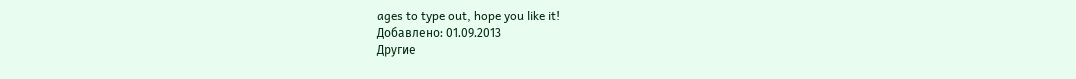ages to type out, hope you like it!
Добавлено: 01.09.2013
Другие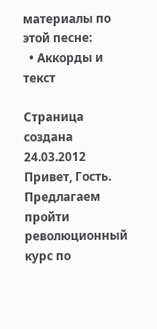материалы по этой песне:
  • Аккорды и текст

Страница создана 24.03.2012
Привет, Гость.
Предлагаем пройти революционный курс по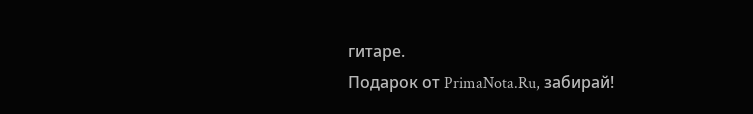гитаре.
Подарок от PrimaNota.Ru, забирай!